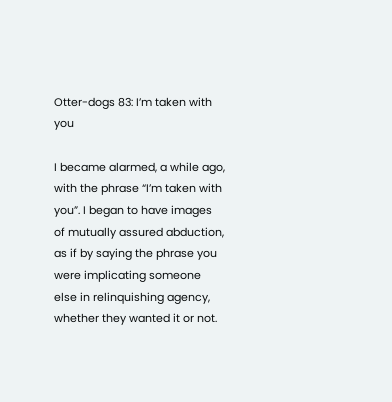Otter-dogs 83: I’m taken with you

I became alarmed, a while ago, with the phrase “I’m taken with you”. I began to have images of mutually assured abduction, as if by saying the phrase you were implicating someone else in relinquishing agency, whether they wanted it or not.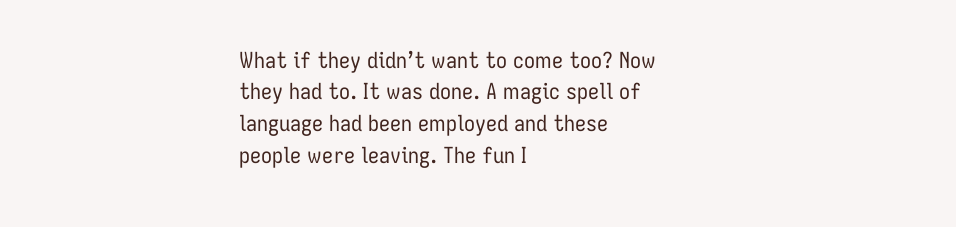What if they didn’t want to come too? Now they had to. It was done. A magic spell of language had been employed and these people were leaving. The fun I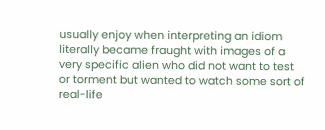usually enjoy when interpreting an idiom literally became fraught with images of a very specific alien who did not want to test or torment but wanted to watch some sort of real-life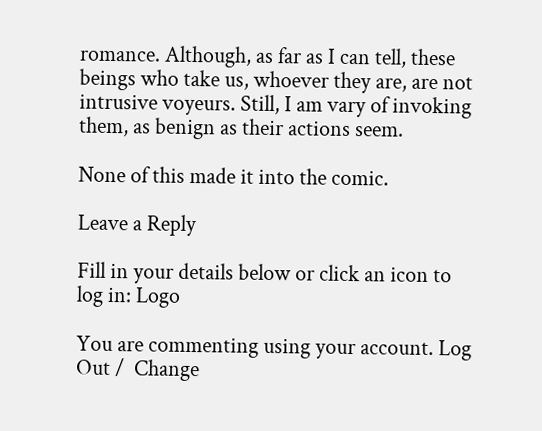romance. Although, as far as I can tell, these beings who take us, whoever they are, are not intrusive voyeurs. Still, I am vary of invoking them, as benign as their actions seem.

None of this made it into the comic.

Leave a Reply

Fill in your details below or click an icon to log in: Logo

You are commenting using your account. Log Out /  Change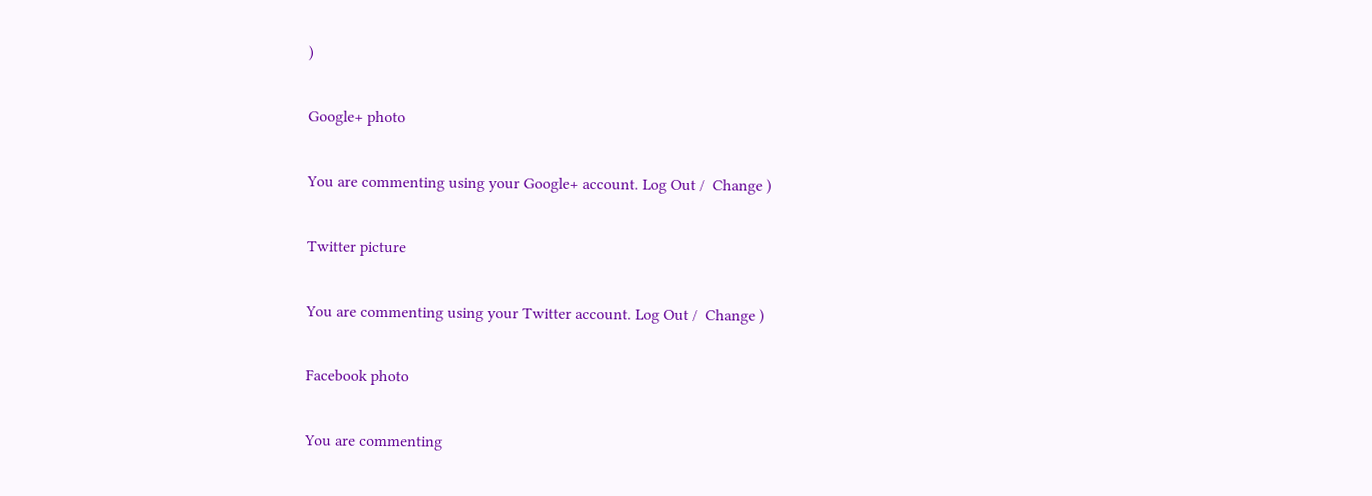)

Google+ photo

You are commenting using your Google+ account. Log Out /  Change )

Twitter picture

You are commenting using your Twitter account. Log Out /  Change )

Facebook photo

You are commenting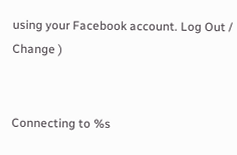using your Facebook account. Log Out /  Change )


Connecting to %s